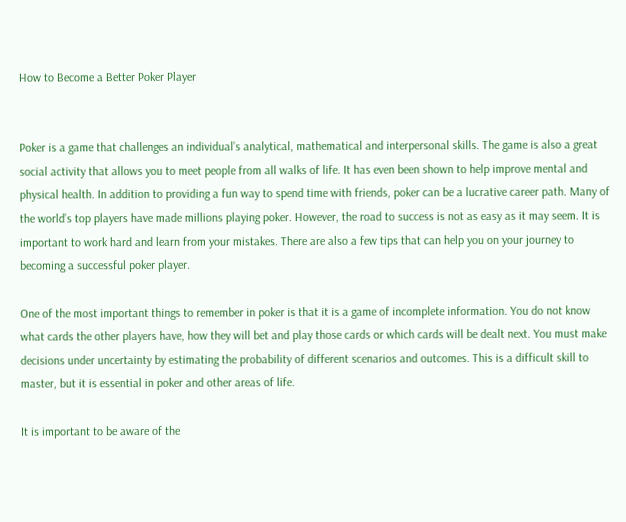How to Become a Better Poker Player


Poker is a game that challenges an individual’s analytical, mathematical and interpersonal skills. The game is also a great social activity that allows you to meet people from all walks of life. It has even been shown to help improve mental and physical health. In addition to providing a fun way to spend time with friends, poker can be a lucrative career path. Many of the world’s top players have made millions playing poker. However, the road to success is not as easy as it may seem. It is important to work hard and learn from your mistakes. There are also a few tips that can help you on your journey to becoming a successful poker player.

One of the most important things to remember in poker is that it is a game of incomplete information. You do not know what cards the other players have, how they will bet and play those cards or which cards will be dealt next. You must make decisions under uncertainty by estimating the probability of different scenarios and outcomes. This is a difficult skill to master, but it is essential in poker and other areas of life.

It is important to be aware of the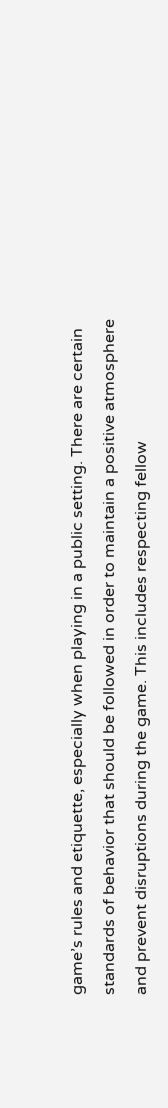game’s rules and etiquette, especially when playing in a public setting. There are certain standards of behavior that should be followed in order to maintain a positive atmosphere and prevent disruptions during the game. This includes respecting fellow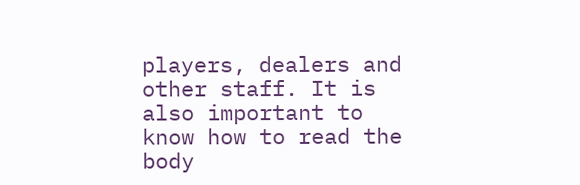players, dealers and other staff. It is also important to know how to read the body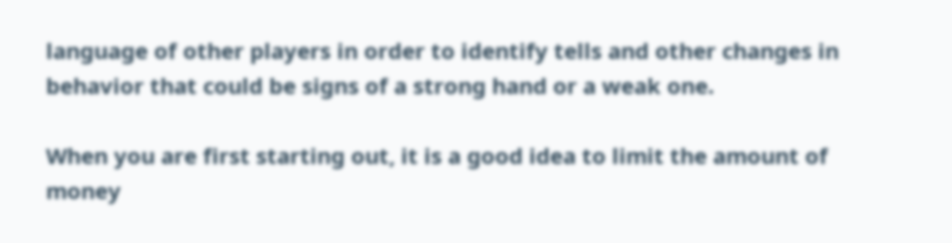language of other players in order to identify tells and other changes in behavior that could be signs of a strong hand or a weak one.

When you are first starting out, it is a good idea to limit the amount of money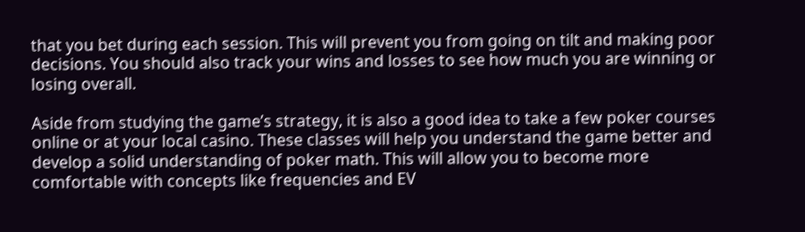that you bet during each session. This will prevent you from going on tilt and making poor decisions. You should also track your wins and losses to see how much you are winning or losing overall.

Aside from studying the game’s strategy, it is also a good idea to take a few poker courses online or at your local casino. These classes will help you understand the game better and develop a solid understanding of poker math. This will allow you to become more comfortable with concepts like frequencies and EV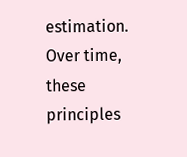estimation. Over time, these principles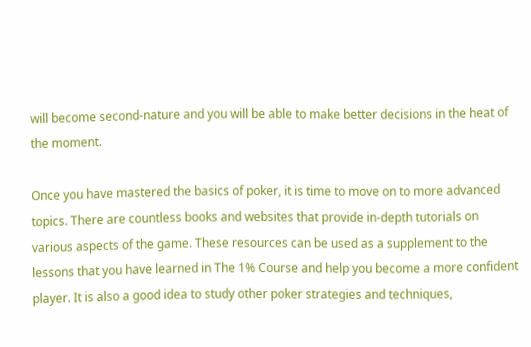will become second-nature and you will be able to make better decisions in the heat of the moment.

Once you have mastered the basics of poker, it is time to move on to more advanced topics. There are countless books and websites that provide in-depth tutorials on various aspects of the game. These resources can be used as a supplement to the lessons that you have learned in The 1% Course and help you become a more confident player. It is also a good idea to study other poker strategies and techniques,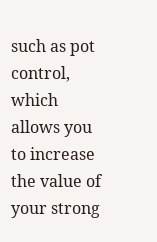such as pot control, which allows you to increase the value of your strong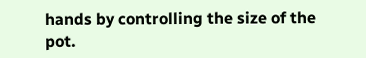hands by controlling the size of the pot.